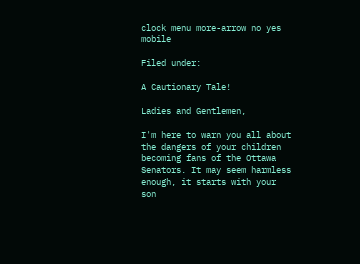clock menu more-arrow no yes mobile

Filed under:

A Cautionary Tale!

Ladies and Gentlemen,

I'm here to warn you all about the dangers of your children becoming fans of the Ottawa Senators. It may seem harmless enough, it starts with your son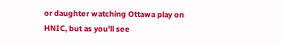or daughter watching Ottawa play on HNIC, but as you'll see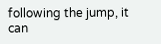following the jump, it can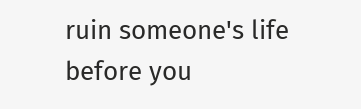ruin someone's life before you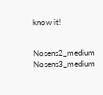know it!


Nosens2_medium Nosens3_medium